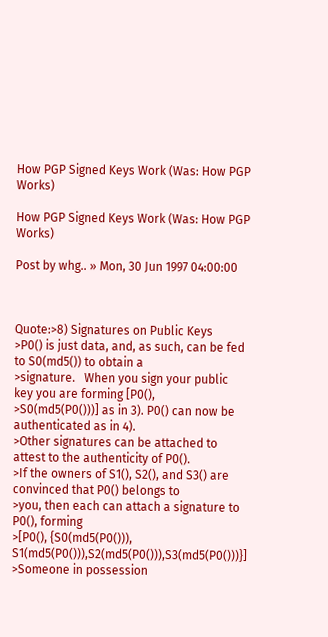How PGP Signed Keys Work (Was: How PGP Works)

How PGP Signed Keys Work (Was: How PGP Works)

Post by whg.. » Mon, 30 Jun 1997 04:00:00



Quote:>8) Signatures on Public Keys
>P0() is just data, and, as such, can be fed to S0(md5()) to obtain a
>signature.   When you sign your public key you are forming [P0(),
>S0(md5(P0()))] as in 3). P0() can now be authenticated as in 4).
>Other signatures can be attached to attest to the authenticity of P0().
>If the owners of S1(), S2(), and S3() are convinced that P0() belongs to
>you, then each can attach a signature to P0(), forming
>[P0(), {S0(md5(P0())), S1(md5(P0())),S2(md5(P0())),S3(md5(P0()))}]
>Someone in possession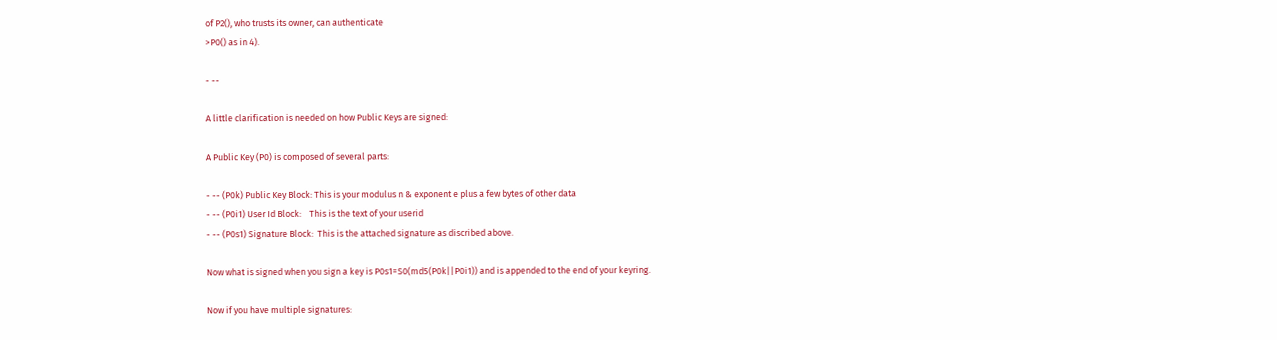of P2(), who trusts its owner, can authenticate
>P0() as in 4).

- --

A little clarification is needed on how Public Keys are signed:

A Public Key (P0) is composed of several parts:

- -- (P0k) Public Key Block: This is your modulus n & exponent e plus a few bytes of other data
- -- (P0i1) User Id Block:    This is the text of your userid
- -- (P0s1) Signature Block:  This is the attached signature as discribed above.

Now what is signed when you sign a key is P0s1=S0(md5(P0k||P0i1)) and is appended to the end of your keyring.

Now if you have multiple signatures: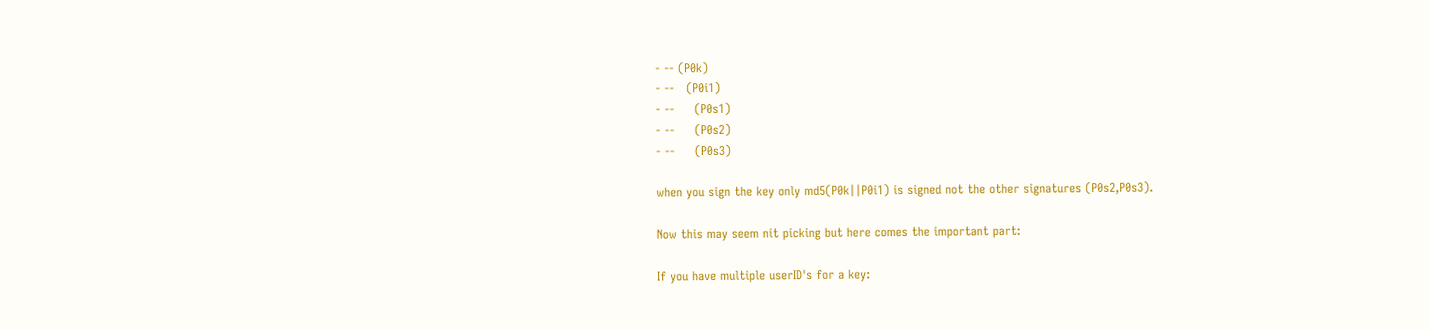- -- (P0k)
- --   (P0i1)
- --     (P0s1)
- --     (P0s2)
- --     (P0s3)

when you sign the key only md5(P0k||P0i1) is signed not the other signatures (P0s2,P0s3).

Now this may seem nit picking but here comes the important part:

If you have multiple userID's for a key: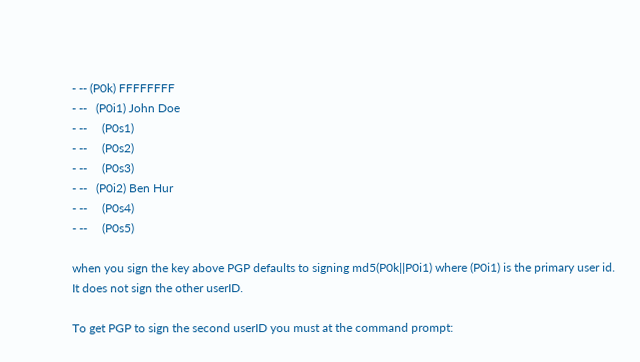- -- (P0k) FFFFFFFF
- --   (P0i1) John Doe
- --     (P0s1)
- --     (P0s2)
- --     (P0s3)
- --   (P0i2) Ben Hur
- --     (P0s4)
- --     (P0s5)

when you sign the key above PGP defaults to signing md5(P0k||P0i1) where (P0i1) is the primary user id. It does not sign the other userID.

To get PGP to sign the second userID you must at the command prompt: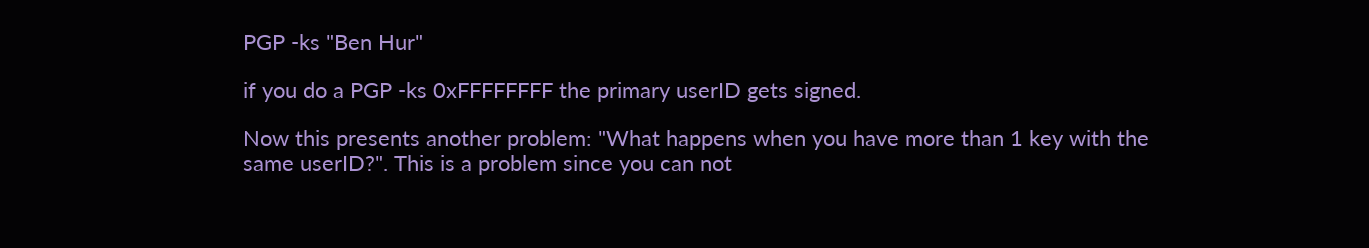PGP -ks "Ben Hur"

if you do a PGP -ks 0xFFFFFFFF the primary userID gets signed.

Now this presents another problem: "What happens when you have more than 1 key with the same userID?". This is a problem since you can not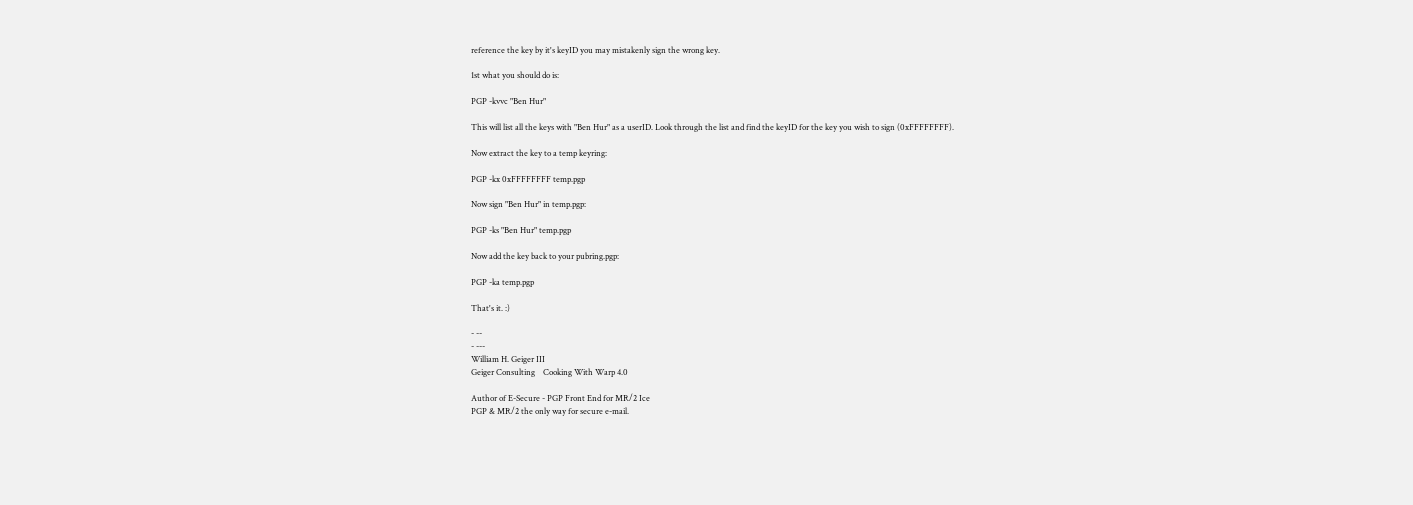reference the key by it's keyID you may mistakenly sign the wrong key.

1st what you should do is:

PGP -kvvc "Ben Hur"

This will list all the keys with "Ben Hur" as a userID. Look through the list and find the keyID for the key you wish to sign (0xFFFFFFFF).

Now extract the key to a temp keyring:

PGP -kx 0xFFFFFFFF temp.pgp

Now sign "Ben Hur" in temp.pgp:

PGP -ks "Ben Hur" temp.pgp

Now add the key back to your pubring.pgp:

PGP -ka temp.pgp

That's it. :)

- --
- ---
William H. Geiger III
Geiger Consulting    Cooking With Warp 4.0

Author of E-Secure - PGP Front End for MR/2 Ice
PGP & MR/2 the only way for secure e-mail.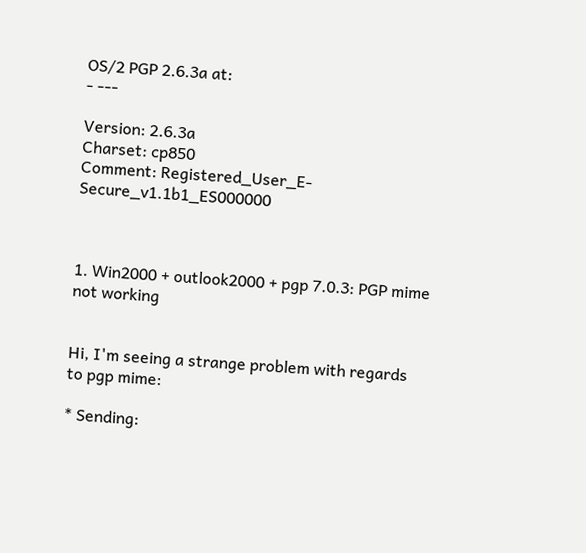OS/2 PGP 2.6.3a at:
- ---

Version: 2.6.3a
Charset: cp850
Comment: Registered_User_E-Secure_v1.1b1_ES000000



1. Win2000 + outlook2000 + pgp 7.0.3: PGP mime not working


Hi, I'm seeing a strange problem with regards to pgp mime:

* Sending: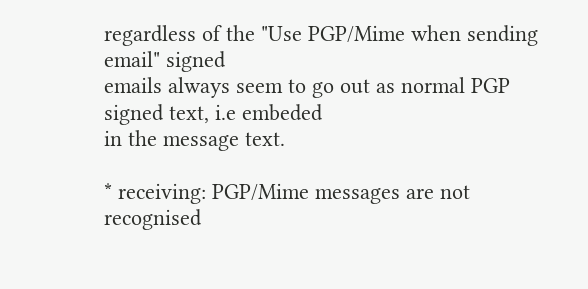regardless of the "Use PGP/Mime when sending email" signed
emails always seem to go out as normal PGP signed text, i.e embeded
in the message text.

* receiving: PGP/Mime messages are not recognised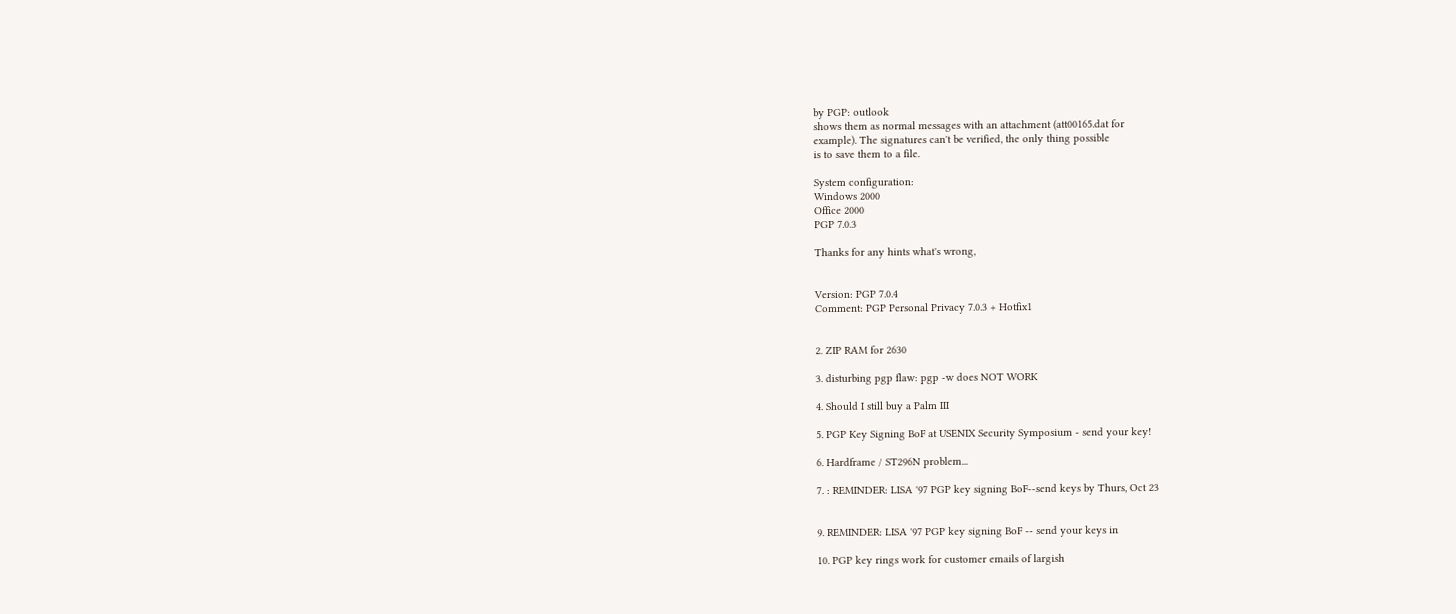by PGP: outlook
shows them as normal messages with an attachment (att00165.dat for
example). The signatures can't be verified, the only thing possible
is to save them to a file.

System configuration:
Windows 2000
Office 2000
PGP 7.0.3

Thanks for any hints what's wrong,


Version: PGP 7.0.4
Comment: PGP Personal Privacy 7.0.3 + Hotfix1


2. ZIP RAM for 2630

3. disturbing pgp flaw: pgp -w does NOT WORK

4. Should I still buy a Palm III

5. PGP Key Signing BoF at USENIX Security Symposium - send your key!

6. Hardframe / ST296N problem...

7. : REMINDER: LISA '97 PGP key signing BoF--send keys by Thurs, Oct 23


9. REMINDER: LISA '97 PGP key signing BoF -- send your keys in

10. PGP key rings work for customer emails of largish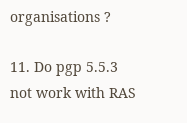organisations ?

11. Do pgp 5.5.3 not work with RAS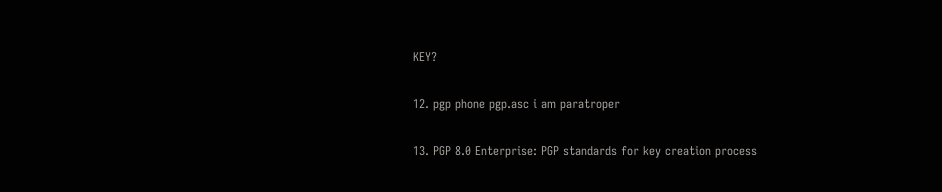KEY?

12. pgp phone pgp.asc i am paratroper

13. PGP 8.0 Enterprise: PGP standards for key creation process